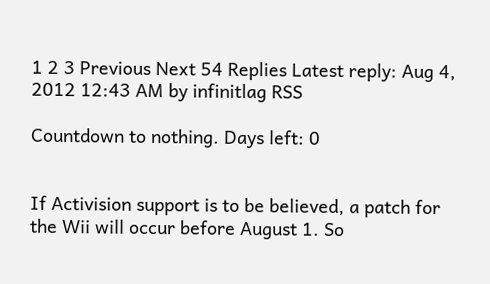1 2 3 Previous Next 54 Replies Latest reply: Aug 4, 2012 12:43 AM by infinitlag RSS

Countdown to nothing. Days left: 0


If Activision support is to be believed, a patch for the Wii will occur before August 1. So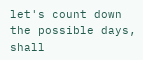let's count down the possible days, shall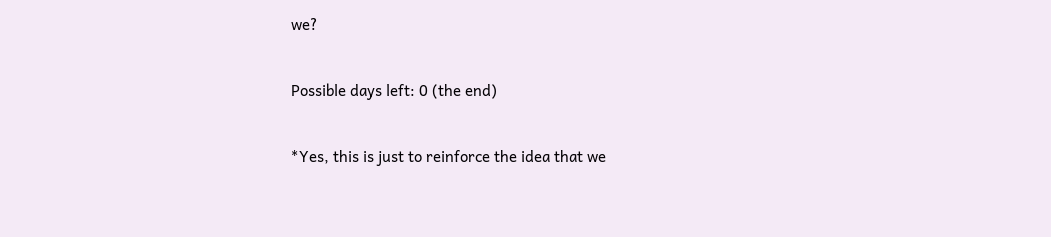we?


Possible days left: 0 (the end)


*Yes, this is just to reinforce the idea that we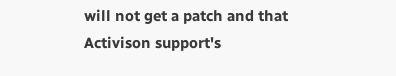will not get a patch and that Activison support's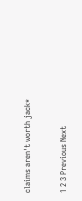claims aren't worth jack*

1 2 3 Previous Next